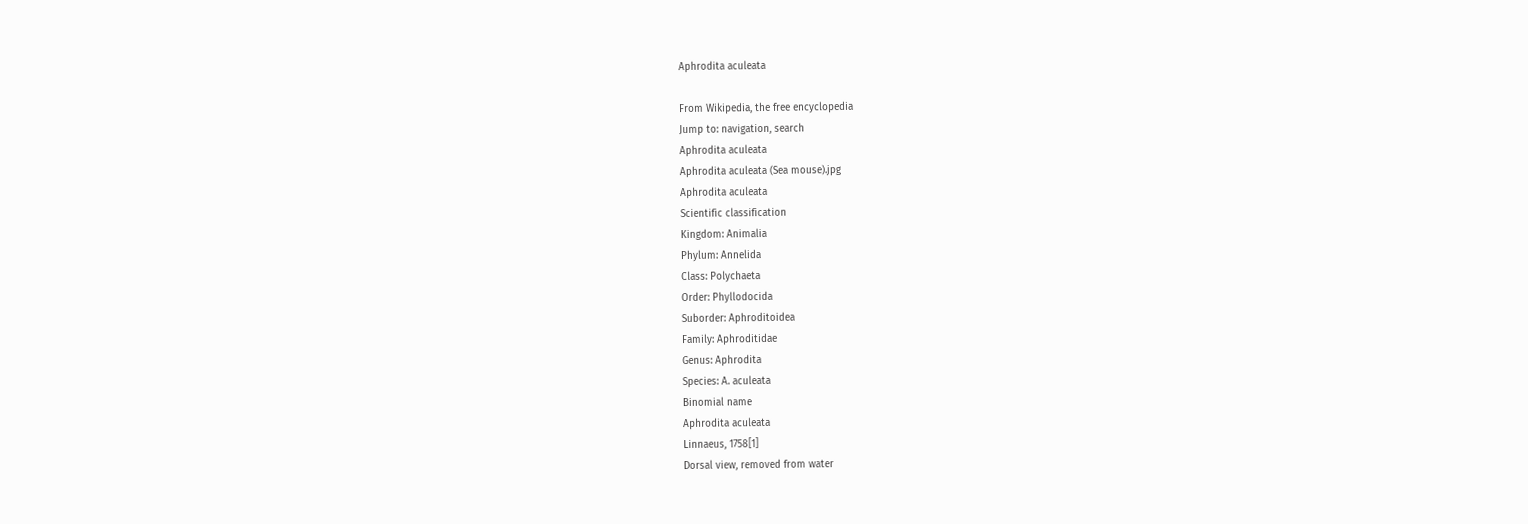Aphrodita aculeata

From Wikipedia, the free encyclopedia
Jump to: navigation, search
Aphrodita aculeata
Aphrodita aculeata (Sea mouse).jpg
Aphrodita aculeata
Scientific classification
Kingdom: Animalia
Phylum: Annelida
Class: Polychaeta
Order: Phyllodocida
Suborder: Aphroditoidea
Family: Aphroditidae
Genus: Aphrodita
Species: A. aculeata
Binomial name
Aphrodita aculeata
Linnaeus, 1758[1]
Dorsal view, removed from water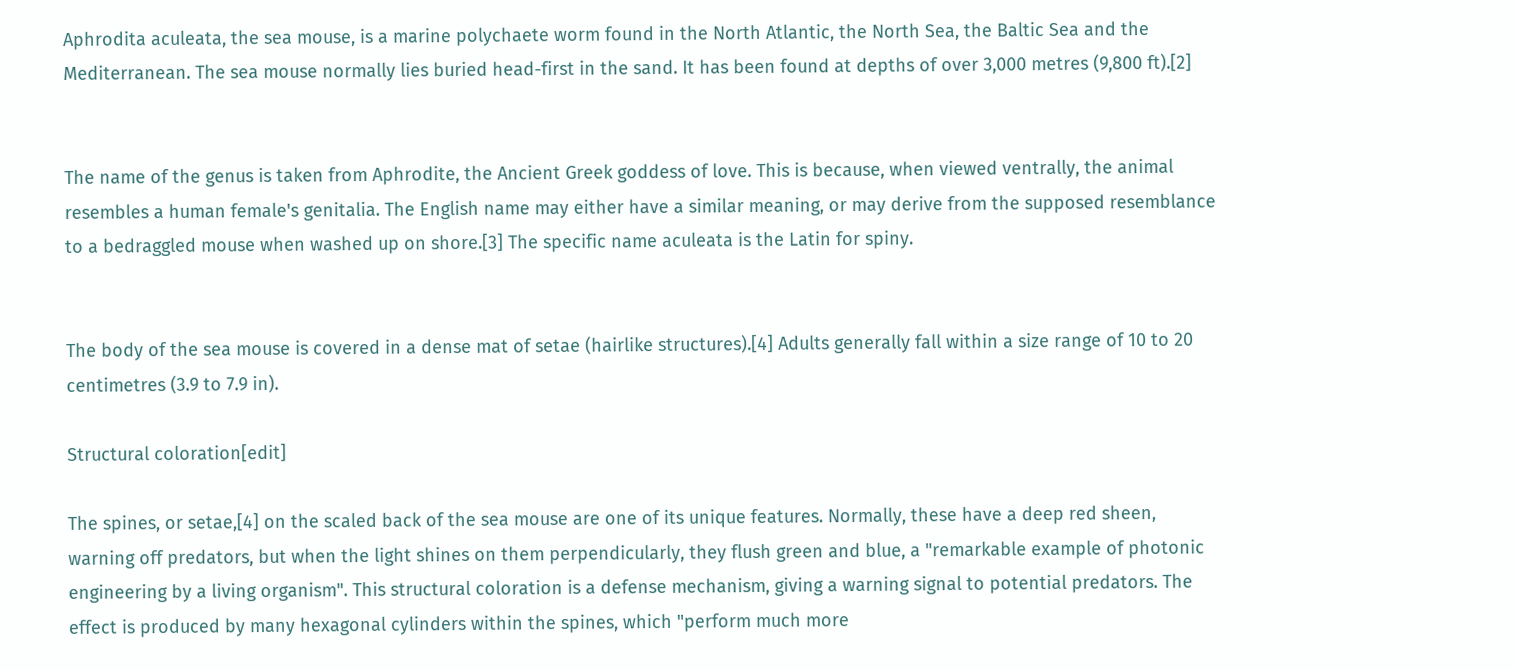Aphrodita aculeata, the sea mouse, is a marine polychaete worm found in the North Atlantic, the North Sea, the Baltic Sea and the Mediterranean. The sea mouse normally lies buried head-first in the sand. It has been found at depths of over 3,000 metres (9,800 ft).[2]


The name of the genus is taken from Aphrodite, the Ancient Greek goddess of love. This is because, when viewed ventrally, the animal resembles a human female's genitalia. The English name may either have a similar meaning, or may derive from the supposed resemblance to a bedraggled mouse when washed up on shore.[3] The specific name aculeata is the Latin for spiny.


The body of the sea mouse is covered in a dense mat of setae (hairlike structures).[4] Adults generally fall within a size range of 10 to 20 centimetres (3.9 to 7.9 in).

Structural coloration[edit]

The spines, or setae,[4] on the scaled back of the sea mouse are one of its unique features. Normally, these have a deep red sheen, warning off predators, but when the light shines on them perpendicularly, they flush green and blue, a "remarkable example of photonic engineering by a living organism". This structural coloration is a defense mechanism, giving a warning signal to potential predators. The effect is produced by many hexagonal cylinders within the spines, which "perform much more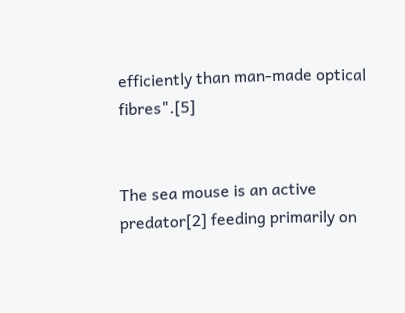efficiently than man-made optical fibres".[5]


The sea mouse is an active predator[2] feeding primarily on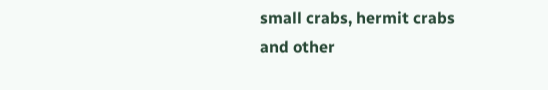small crabs, hermit crabs and other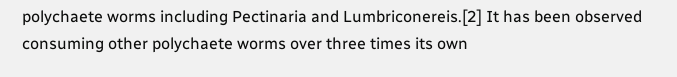polychaete worms including Pectinaria and Lumbriconereis.[2] It has been observed consuming other polychaete worms over three times its own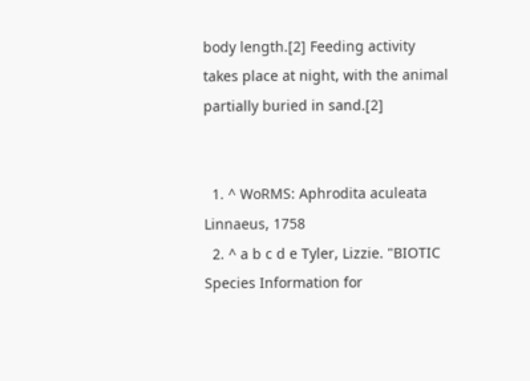body length.[2] Feeding activity takes place at night, with the animal partially buried in sand.[2]


  1. ^ WoRMS: Aphrodita aculeata Linnaeus, 1758
  2. ^ a b c d e Tyler, Lizzie. "BIOTIC Species Information for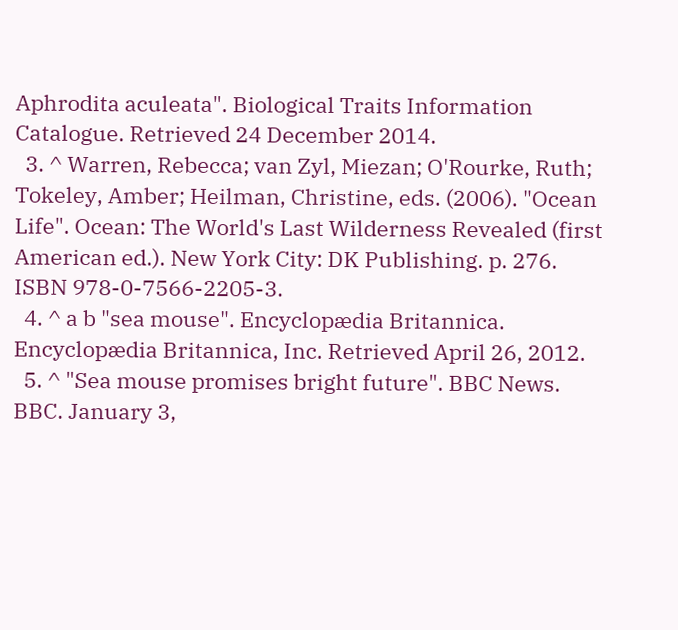Aphrodita aculeata". Biological Traits Information Catalogue. Retrieved 24 December 2014.
  3. ^ Warren, Rebecca; van Zyl, Miezan; O'Rourke, Ruth; Tokeley, Amber; Heilman, Christine, eds. (2006). "Ocean Life". Ocean: The World's Last Wilderness Revealed (first American ed.). New York City: DK Publishing. p. 276. ISBN 978-0-7566-2205-3.
  4. ^ a b "sea mouse". Encyclopædia Britannica. Encyclopædia Britannica, Inc. Retrieved April 26, 2012.
  5. ^ "Sea mouse promises bright future". BBC News. BBC. January 3,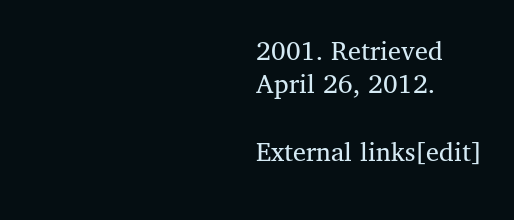2001. Retrieved April 26, 2012.

External links[edit]